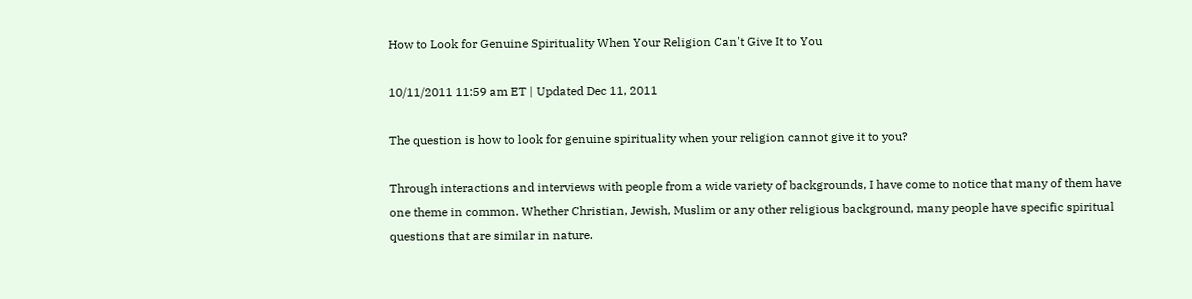How to Look for Genuine Spirituality When Your Religion Can't Give It to You

10/11/2011 11:59 am ET | Updated Dec 11, 2011

The question is how to look for genuine spirituality when your religion cannot give it to you?

Through interactions and interviews with people from a wide variety of backgrounds, I have come to notice that many of them have one theme in common. Whether Christian, Jewish, Muslim or any other religious background, many people have specific spiritual questions that are similar in nature.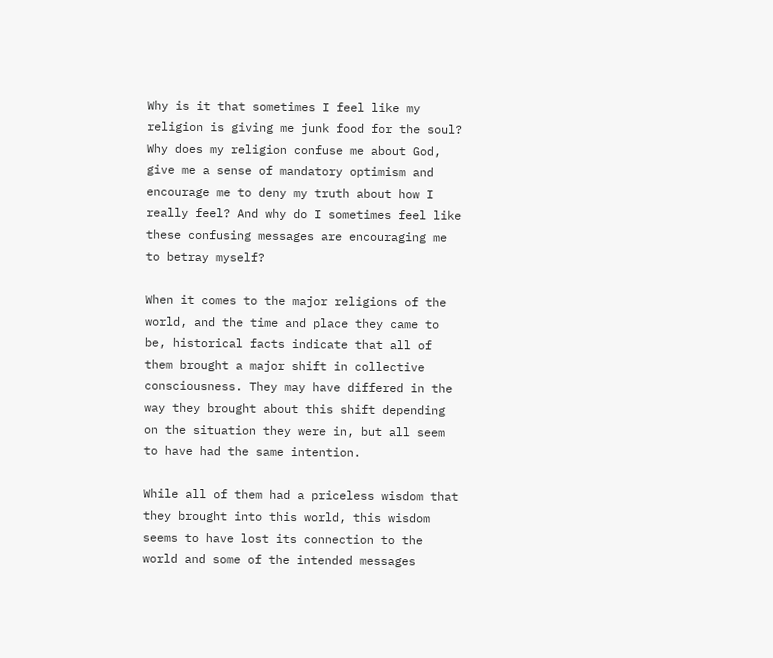Why is it that sometimes I feel like my religion is giving me junk food for the soul? Why does my religion confuse me about God, give me a sense of mandatory optimism and encourage me to deny my truth about how I really feel? And why do I sometimes feel like these confusing messages are encouraging me to betray myself?

When it comes to the major religions of the world, and the time and place they came to be, historical facts indicate that all of them brought a major shift in collective consciousness. They may have differed in the way they brought about this shift depending on the situation they were in, but all seem to have had the same intention.

While all of them had a priceless wisdom that they brought into this world, this wisdom seems to have lost its connection to the world and some of the intended messages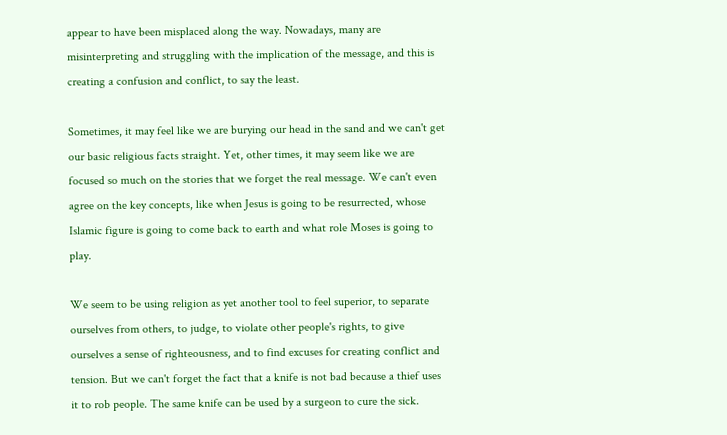appear to have been misplaced along the way. Nowadays, many are misinterpreting and struggling with the implication of the message, and this is creating a confusion and conflict, to say the least.

Sometimes, it may feel like we are burying our head in the sand and we can't get our basic religious facts straight. Yet, other times, it may seem like we are focused so much on the stories that we forget the real message. We can't even agree on the key concepts, like when Jesus is going to be resurrected, whose Islamic figure is going to come back to earth and what role Moses is going to play.

We seem to be using religion as yet another tool to feel superior, to separate ourselves from others, to judge, to violate other people's rights, to give ourselves a sense of righteousness, and to find excuses for creating conflict and tension. But we can't forget the fact that a knife is not bad because a thief uses it to rob people. The same knife can be used by a surgeon to cure the sick.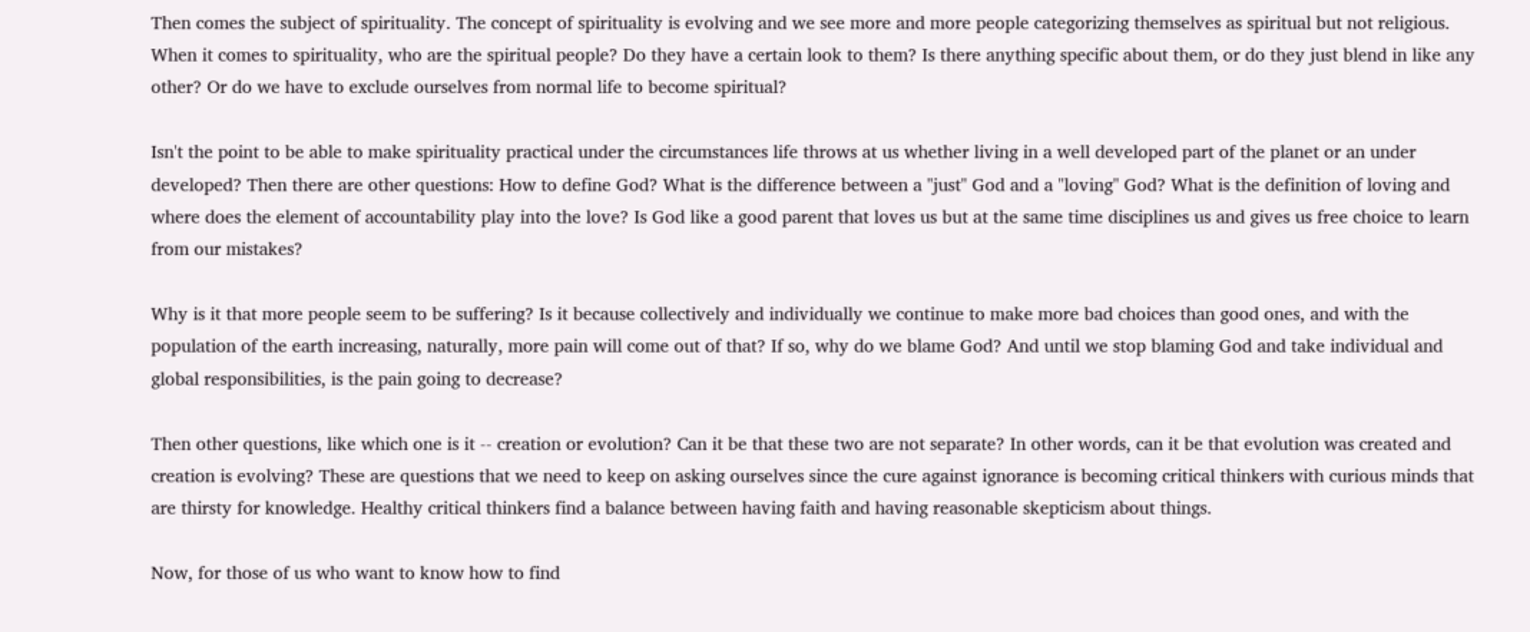Then comes the subject of spirituality. The concept of spirituality is evolving and we see more and more people categorizing themselves as spiritual but not religious. When it comes to spirituality, who are the spiritual people? Do they have a certain look to them? Is there anything specific about them, or do they just blend in like any other? Or do we have to exclude ourselves from normal life to become spiritual?

Isn't the point to be able to make spirituality practical under the circumstances life throws at us whether living in a well developed part of the planet or an under developed? Then there are other questions: How to define God? What is the difference between a "just" God and a "loving" God? What is the definition of loving and where does the element of accountability play into the love? Is God like a good parent that loves us but at the same time disciplines us and gives us free choice to learn from our mistakes?

Why is it that more people seem to be suffering? Is it because collectively and individually we continue to make more bad choices than good ones, and with the population of the earth increasing, naturally, more pain will come out of that? If so, why do we blame God? And until we stop blaming God and take individual and global responsibilities, is the pain going to decrease?

Then other questions, like which one is it -- creation or evolution? Can it be that these two are not separate? In other words, can it be that evolution was created and creation is evolving? These are questions that we need to keep on asking ourselves since the cure against ignorance is becoming critical thinkers with curious minds that are thirsty for knowledge. Healthy critical thinkers find a balance between having faith and having reasonable skepticism about things.

Now, for those of us who want to know how to find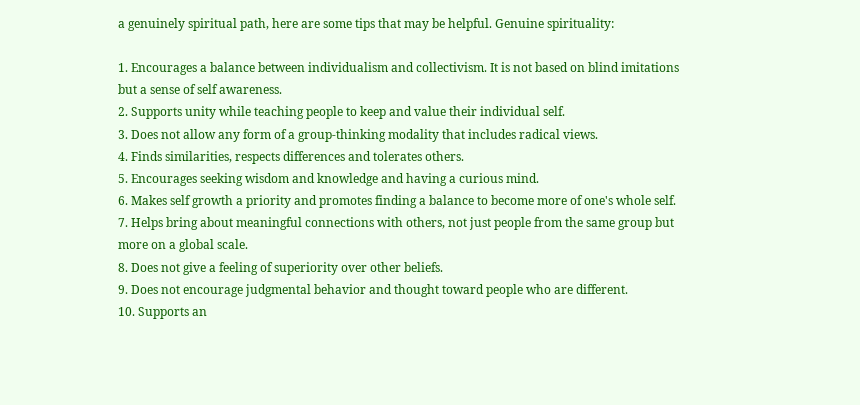a genuinely spiritual path, here are some tips that may be helpful. Genuine spirituality:

1. Encourages a balance between individualism and collectivism. It is not based on blind imitations but a sense of self awareness.
2. Supports unity while teaching people to keep and value their individual self.
3. Does not allow any form of a group-thinking modality that includes radical views.
4. Finds similarities, respects differences and tolerates others.
5. Encourages seeking wisdom and knowledge and having a curious mind.
6. Makes self growth a priority and promotes finding a balance to become more of one's whole self.
7. Helps bring about meaningful connections with others, not just people from the same group but more on a global scale.
8. Does not give a feeling of superiority over other beliefs.
9. Does not encourage judgmental behavior and thought toward people who are different.
10. Supports an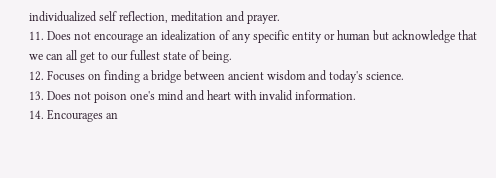individualized self reflection, meditation and prayer.
11. Does not encourage an idealization of any specific entity or human but acknowledge that we can all get to our fullest state of being.
12. Focuses on finding a bridge between ancient wisdom and today's science.
13. Does not poison one's mind and heart with invalid information.
14. Encourages an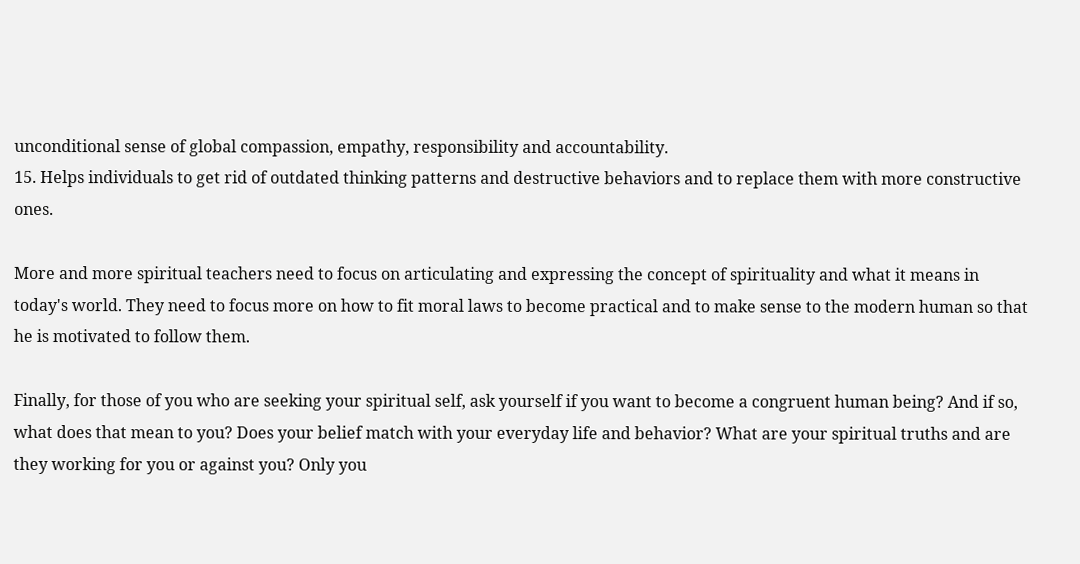unconditional sense of global compassion, empathy, responsibility and accountability.
15. Helps individuals to get rid of outdated thinking patterns and destructive behaviors and to replace them with more constructive ones.

More and more spiritual teachers need to focus on articulating and expressing the concept of spirituality and what it means in today's world. They need to focus more on how to fit moral laws to become practical and to make sense to the modern human so that he is motivated to follow them.

Finally, for those of you who are seeking your spiritual self, ask yourself if you want to become a congruent human being? And if so, what does that mean to you? Does your belief match with your everyday life and behavior? What are your spiritual truths and are they working for you or against you? Only you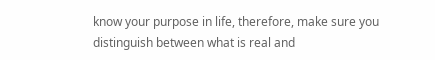know your purpose in life, therefore, make sure you distinguish between what is real and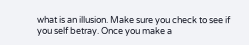what is an illusion. Make sure you check to see if you self betray. Once you make a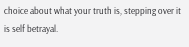choice about what your truth is, stepping over it is self betrayal.